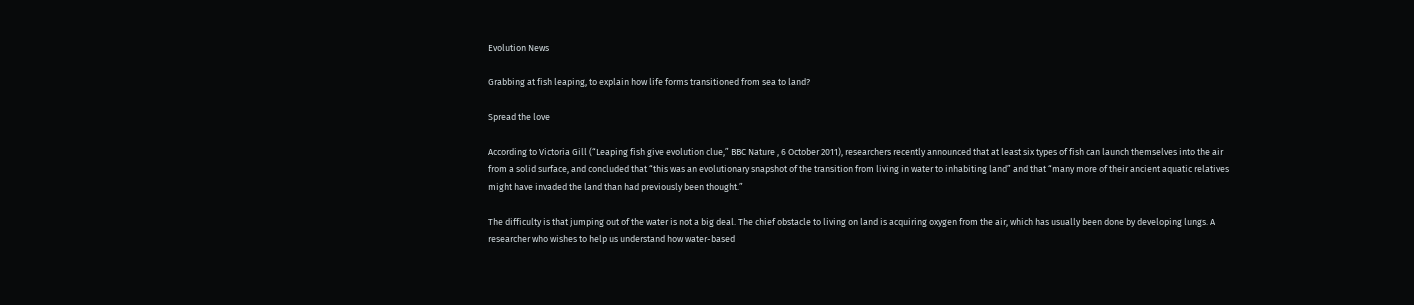Evolution News

Grabbing at fish leaping, to explain how life forms transitioned from sea to land?

Spread the love

According to Victoria Gill (“Leaping fish give evolution clue,” BBC Nature , 6 October 2011), researchers recently announced that at least six types of fish can launch themselves into the air from a solid surface, and concluded that “this was an evolutionary snapshot of the transition from living in water to inhabiting land” and that “many more of their ancient aquatic relatives might have invaded the land than had previously been thought.”

The difficulty is that jumping out of the water is not a big deal. The chief obstacle to living on land is acquiring oxygen from the air, which has usually been done by developing lungs. A researcher who wishes to help us understand how water-based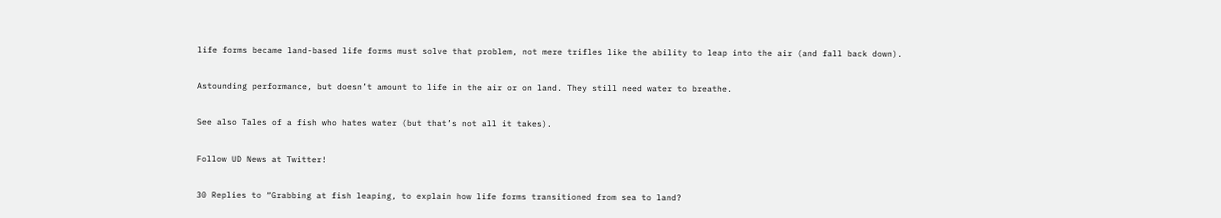life forms became land-based life forms must solve that problem, not mere trifles like the ability to leap into the air (and fall back down).

Astounding performance, but doesn’t amount to life in the air or on land. They still need water to breathe.

See also Tales of a fish who hates water (but that’s not all it takes).

Follow UD News at Twitter!

30 Replies to “Grabbing at fish leaping, to explain how life forms transitioned from sea to land?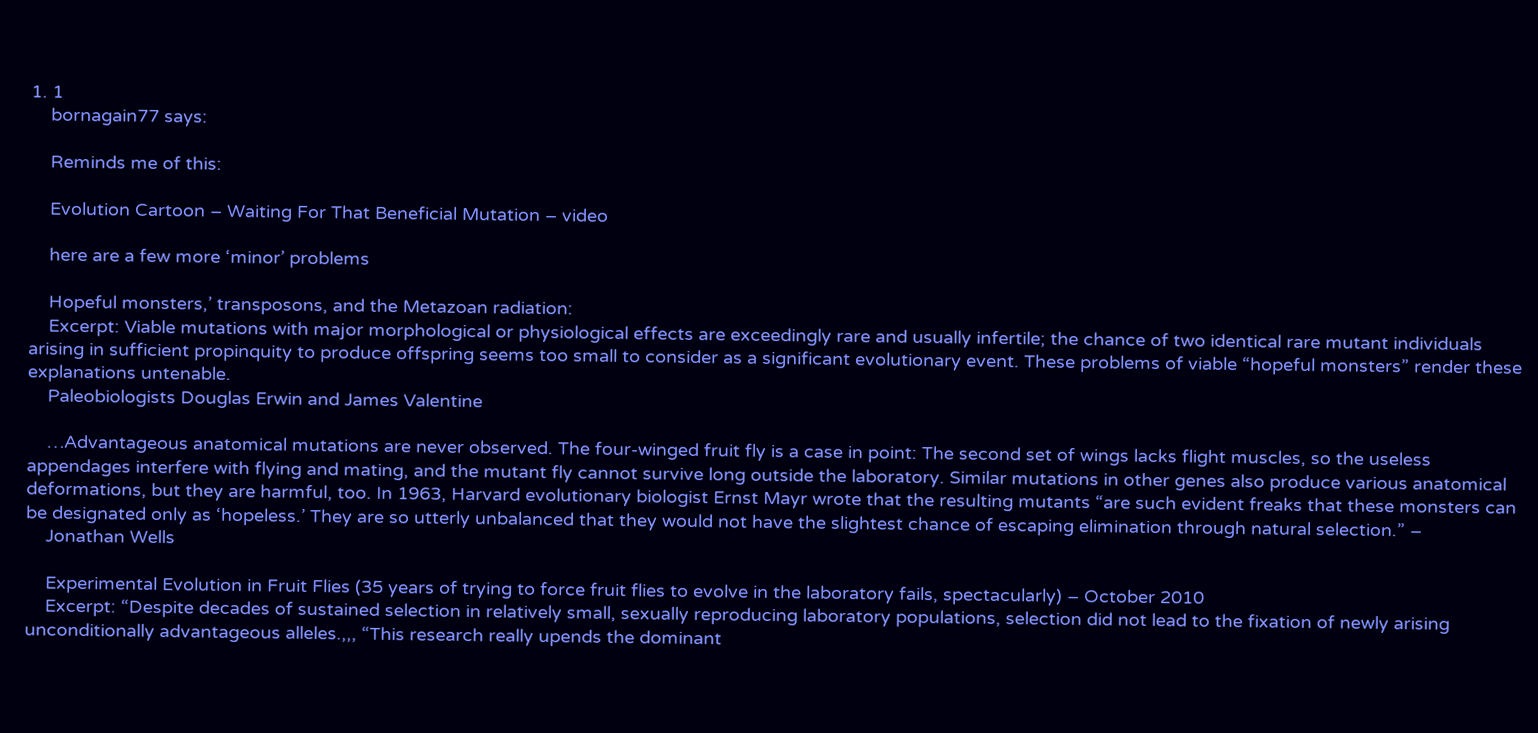1. 1
    bornagain77 says:

    Reminds me of this:

    Evolution Cartoon – Waiting For That Beneficial Mutation – video

    here are a few more ‘minor’ problems

    Hopeful monsters,’ transposons, and the Metazoan radiation:
    Excerpt: Viable mutations with major morphological or physiological effects are exceedingly rare and usually infertile; the chance of two identical rare mutant individuals arising in sufficient propinquity to produce offspring seems too small to consider as a significant evolutionary event. These problems of viable “hopeful monsters” render these explanations untenable.
    Paleobiologists Douglas Erwin and James Valentine

    …Advantageous anatomical mutations are never observed. The four-winged fruit fly is a case in point: The second set of wings lacks flight muscles, so the useless appendages interfere with flying and mating, and the mutant fly cannot survive long outside the laboratory. Similar mutations in other genes also produce various anatomical deformations, but they are harmful, too. In 1963, Harvard evolutionary biologist Ernst Mayr wrote that the resulting mutants “are such evident freaks that these monsters can be designated only as ‘hopeless.’ They are so utterly unbalanced that they would not have the slightest chance of escaping elimination through natural selection.” –
    Jonathan Wells

    Experimental Evolution in Fruit Flies (35 years of trying to force fruit flies to evolve in the laboratory fails, spectacularly) – October 2010
    Excerpt: “Despite decades of sustained selection in relatively small, sexually reproducing laboratory populations, selection did not lead to the fixation of newly arising unconditionally advantageous alleles.,,, “This research really upends the dominant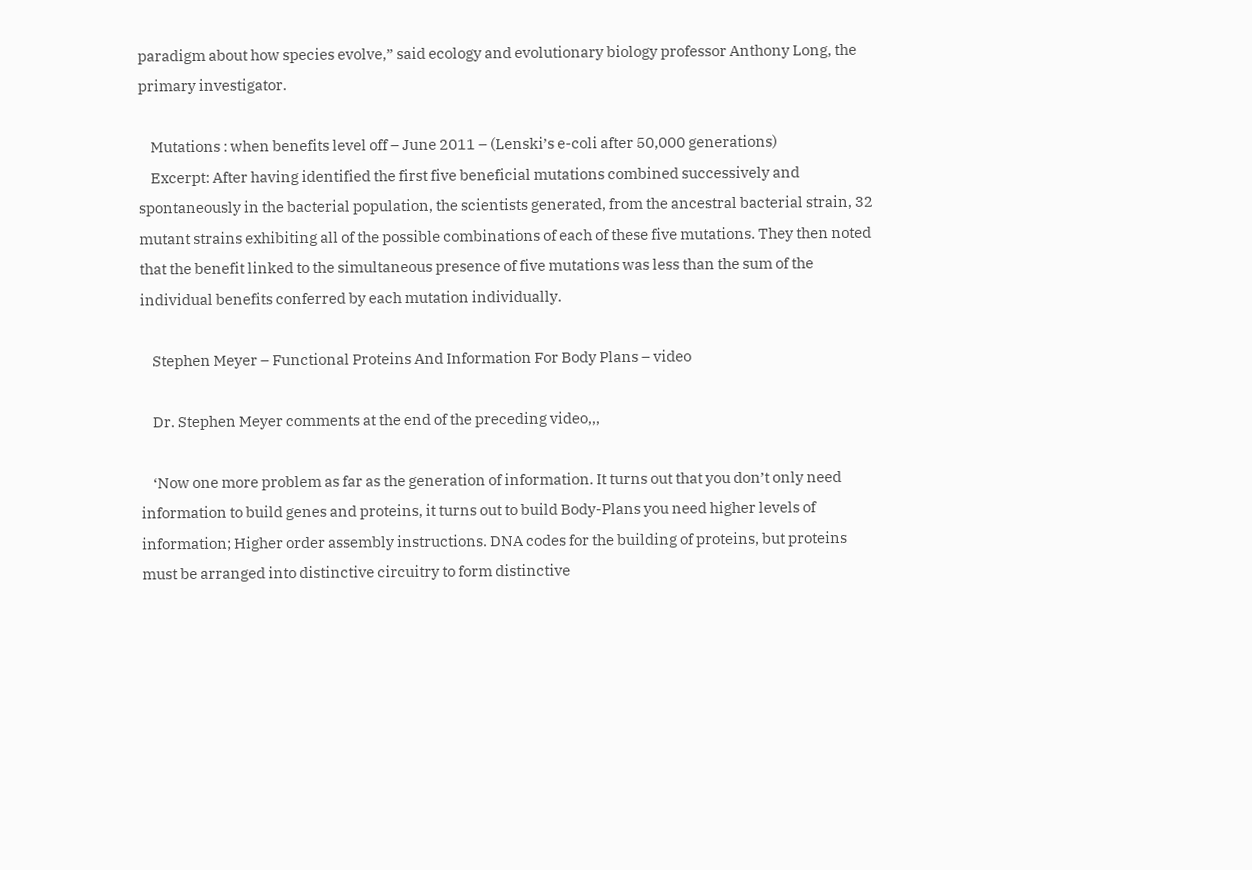paradigm about how species evolve,” said ecology and evolutionary biology professor Anthony Long, the primary investigator.

    Mutations : when benefits level off – June 2011 – (Lenski’s e-coli after 50,000 generations)
    Excerpt: After having identified the first five beneficial mutations combined successively and spontaneously in the bacterial population, the scientists generated, from the ancestral bacterial strain, 32 mutant strains exhibiting all of the possible combinations of each of these five mutations. They then noted that the benefit linked to the simultaneous presence of five mutations was less than the sum of the individual benefits conferred by each mutation individually.

    Stephen Meyer – Functional Proteins And Information For Body Plans – video

    Dr. Stephen Meyer comments at the end of the preceding video,,,

    ‘Now one more problem as far as the generation of information. It turns out that you don’t only need information to build genes and proteins, it turns out to build Body-Plans you need higher levels of information; Higher order assembly instructions. DNA codes for the building of proteins, but proteins must be arranged into distinctive circuitry to form distinctive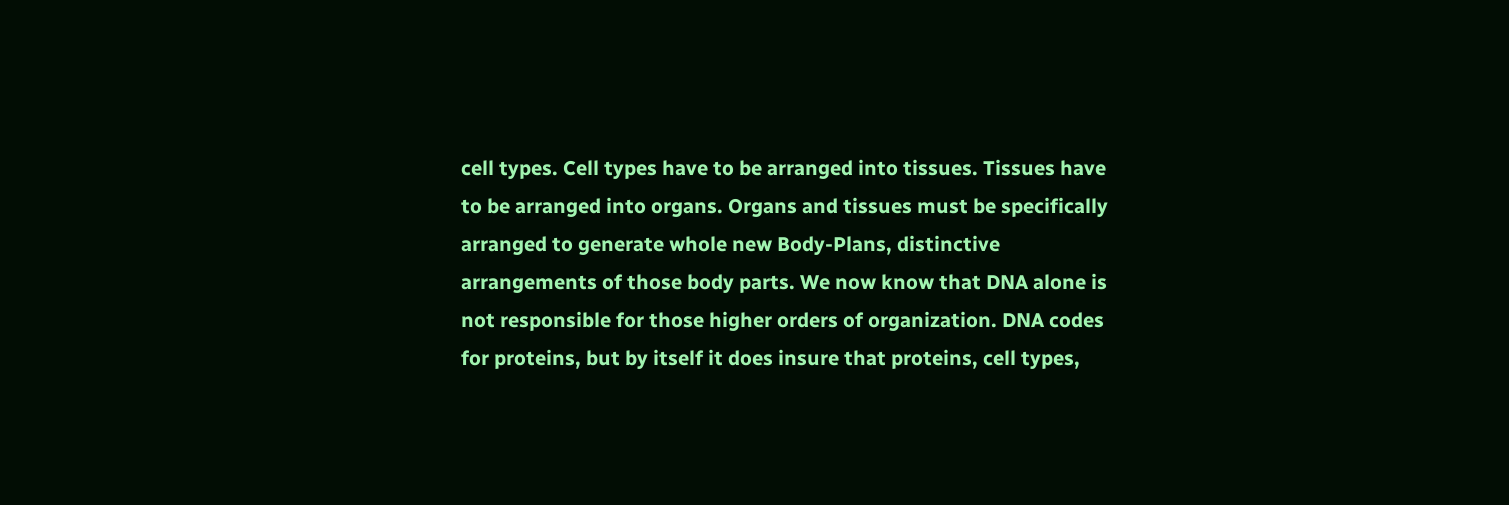cell types. Cell types have to be arranged into tissues. Tissues have to be arranged into organs. Organs and tissues must be specifically arranged to generate whole new Body-Plans, distinctive arrangements of those body parts. We now know that DNA alone is not responsible for those higher orders of organization. DNA codes for proteins, but by itself it does insure that proteins, cell types,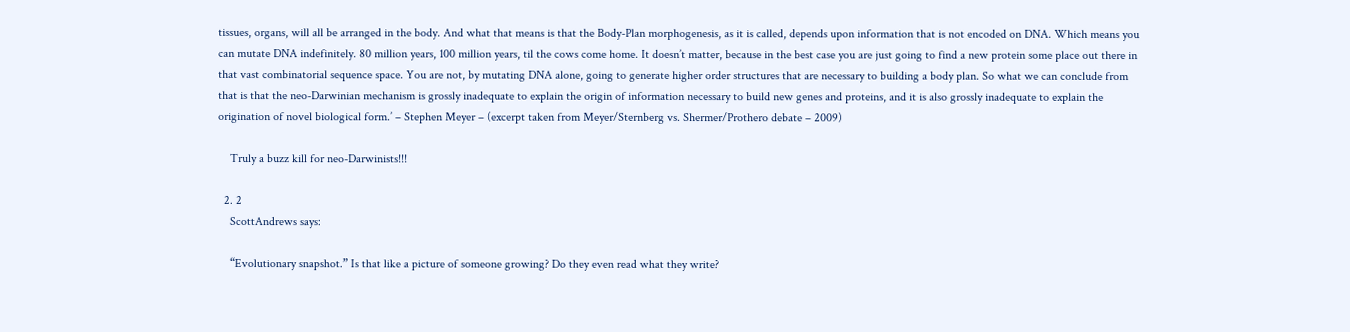tissues, organs, will all be arranged in the body. And what that means is that the Body-Plan morphogenesis, as it is called, depends upon information that is not encoded on DNA. Which means you can mutate DNA indefinitely. 80 million years, 100 million years, til the cows come home. It doesn’t matter, because in the best case you are just going to find a new protein some place out there in that vast combinatorial sequence space. You are not, by mutating DNA alone, going to generate higher order structures that are necessary to building a body plan. So what we can conclude from that is that the neo-Darwinian mechanism is grossly inadequate to explain the origin of information necessary to build new genes and proteins, and it is also grossly inadequate to explain the origination of novel biological form.’ – Stephen Meyer – (excerpt taken from Meyer/Sternberg vs. Shermer/Prothero debate – 2009)

    Truly a buzz kill for neo-Darwinists!!!

  2. 2
    ScottAndrews says:

    “Evolutionary snapshot.” Is that like a picture of someone growing? Do they even read what they write?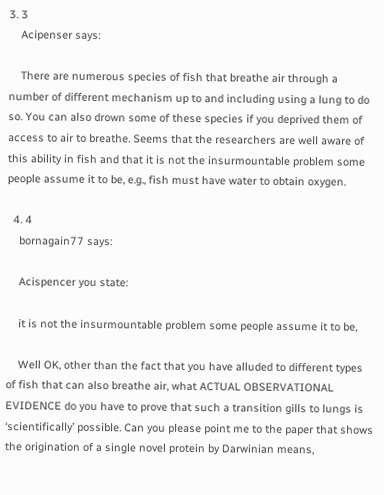3. 3
    Acipenser says:

    There are numerous species of fish that breathe air through a number of different mechanism up to and including using a lung to do so. You can also drown some of these species if you deprived them of access to air to breathe. Seems that the researchers are well aware of this ability in fish and that it is not the insurmountable problem some people assume it to be, e.g., fish must have water to obtain oxygen.

  4. 4
    bornagain77 says:

    Acispencer you state:

    it is not the insurmountable problem some people assume it to be,

    Well OK, other than the fact that you have alluded to different types of fish that can also breathe air, what ACTUAL OBSERVATIONAL EVIDENCE do you have to prove that such a transition gills to lungs is ‘scientifically’ possible. Can you please point me to the paper that shows the origination of a single novel protein by Darwinian means,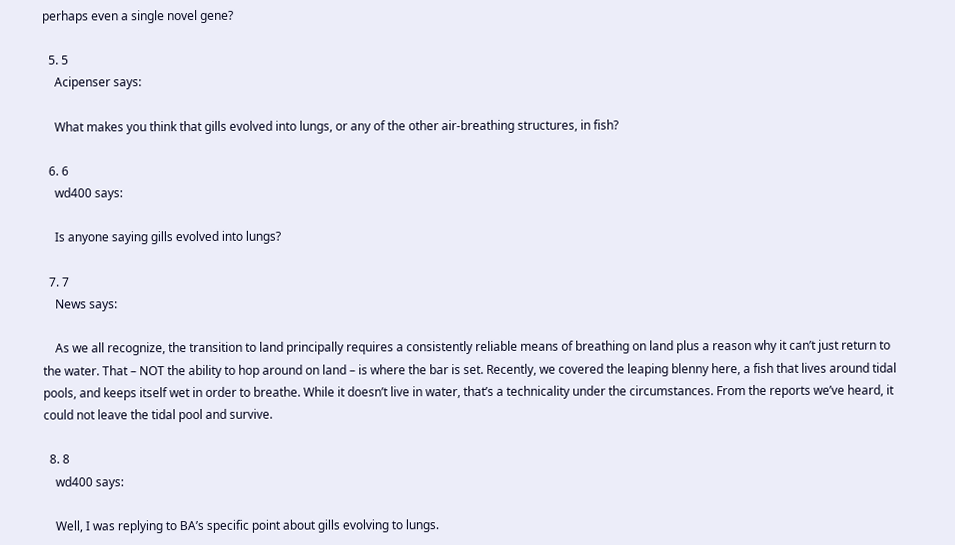perhaps even a single novel gene?

  5. 5
    Acipenser says:

    What makes you think that gills evolved into lungs, or any of the other air-breathing structures, in fish?

  6. 6
    wd400 says:

    Is anyone saying gills evolved into lungs?

  7. 7
    News says:

    As we all recognize, the transition to land principally requires a consistently reliable means of breathing on land plus a reason why it can’t just return to the water. That – NOT the ability to hop around on land – is where the bar is set. Recently, we covered the leaping blenny here, a fish that lives around tidal pools, and keeps itself wet in order to breathe. While it doesn’t live in water, that’s a technicality under the circumstances. From the reports we’ve heard, it could not leave the tidal pool and survive.

  8. 8
    wd400 says:

    Well, I was replying to BA’s specific point about gills evolving to lungs.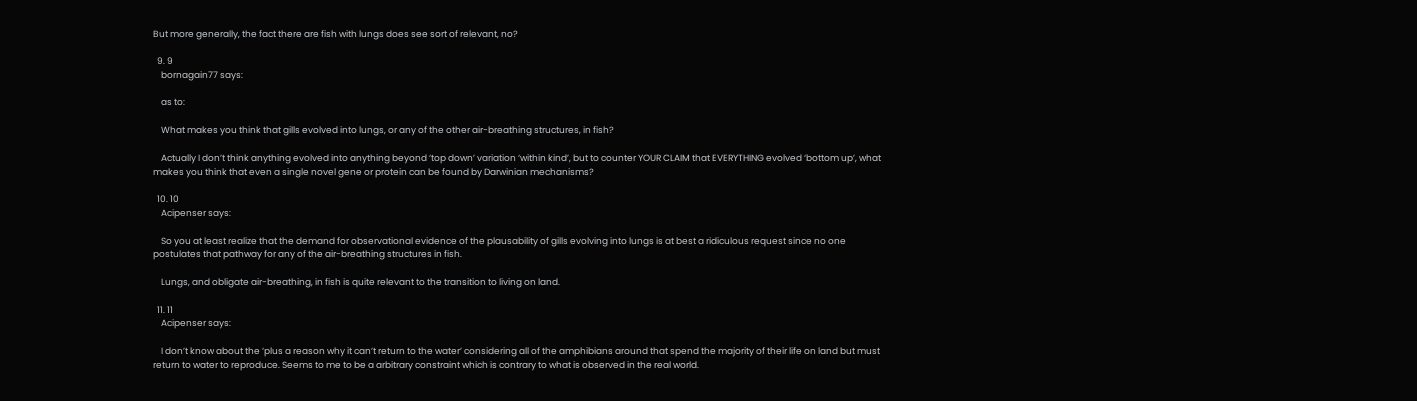But more generally, the fact there are fish with lungs does see sort of relevant, no?

  9. 9
    bornagain77 says:

    as to:

    What makes you think that gills evolved into lungs, or any of the other air-breathing structures, in fish?

    Actually I don’t think anything evolved into anything beyond ‘top down’ variation ‘within kind’, but to counter YOUR CLAIM that EVERYTHING evolved ‘bottom up’, what makes you think that even a single novel gene or protein can be found by Darwinian mechanisms?

  10. 10
    Acipenser says:

    So you at least realize that the demand for observational evidence of the plausability of gills evolving into lungs is at best a ridiculous request since no one postulates that pathway for any of the air-breathing structures in fish.

    Lungs, and obligate air-breathing, in fish is quite relevant to the transition to living on land.

  11. 11
    Acipenser says:

    I don’t know about the ‘plus a reason why it can’t return to the water’ considering all of the amphibians around that spend the majority of their life on land but must return to water to reproduce. Seems to me to be a arbitrary constraint which is contrary to what is observed in the real world.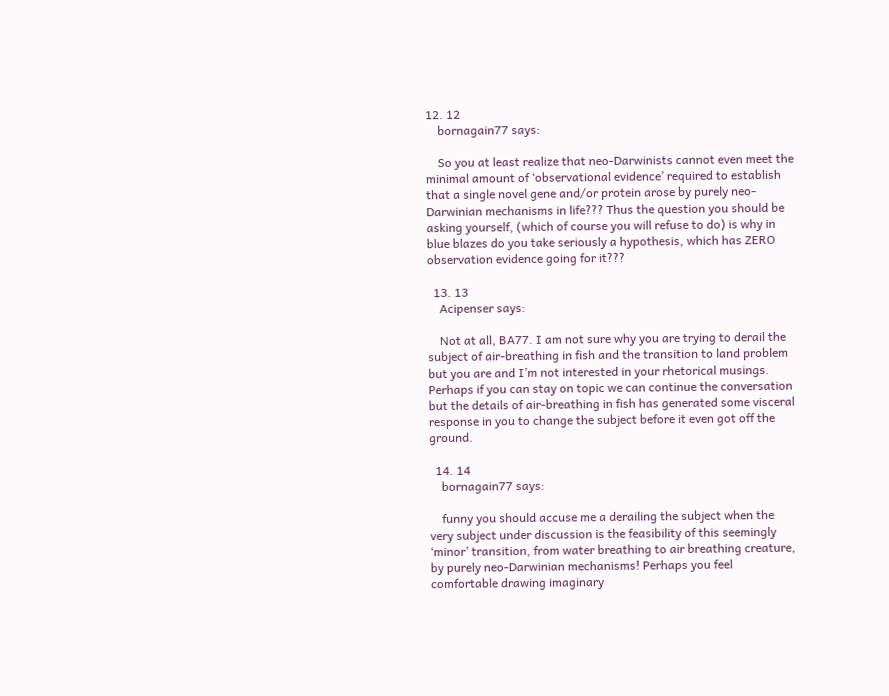12. 12
    bornagain77 says:

    So you at least realize that neo-Darwinists cannot even meet the minimal amount of ‘observational evidence’ required to establish that a single novel gene and/or protein arose by purely neo-Darwinian mechanisms in life??? Thus the question you should be asking yourself, (which of course you will refuse to do) is why in blue blazes do you take seriously a hypothesis, which has ZERO observation evidence going for it???

  13. 13
    Acipenser says:

    Not at all, BA77. I am not sure why you are trying to derail the subject of air-breathing in fish and the transition to land problem but you are and I’m not interested in your rhetorical musings. Perhaps if you can stay on topic we can continue the conversation but the details of air-breathing in fish has generated some visceral response in you to change the subject before it even got off the ground.

  14. 14
    bornagain77 says:

    funny you should accuse me a derailing the subject when the very subject under discussion is the feasibility of this seemingly ‘minor’ transition, from water breathing to air breathing creature, by purely neo-Darwinian mechanisms! Perhaps you feel comfortable drawing imaginary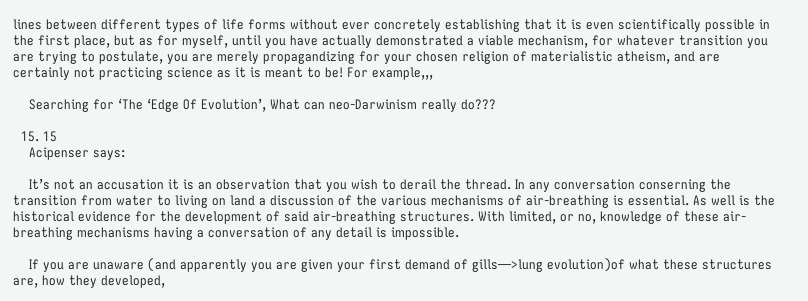lines between different types of life forms without ever concretely establishing that it is even scientifically possible in the first place, but as for myself, until you have actually demonstrated a viable mechanism, for whatever transition you are trying to postulate, you are merely propagandizing for your chosen religion of materialistic atheism, and are certainly not practicing science as it is meant to be! For example,,,

    Searching for ‘The ‘Edge Of Evolution’, What can neo-Darwinism really do???

  15. 15
    Acipenser says:

    It’s not an accusation it is an observation that you wish to derail the thread. In any conversation conserning the transition from water to living on land a discussion of the various mechanisms of air-breathing is essential. As well is the historical evidence for the development of said air-breathing structures. With limited, or no, knowledge of these air-breathing mechanisms having a conversation of any detail is impossible.

    If you are unaware (and apparently you are given your first demand of gills—>lung evolution)of what these structures are, how they developed,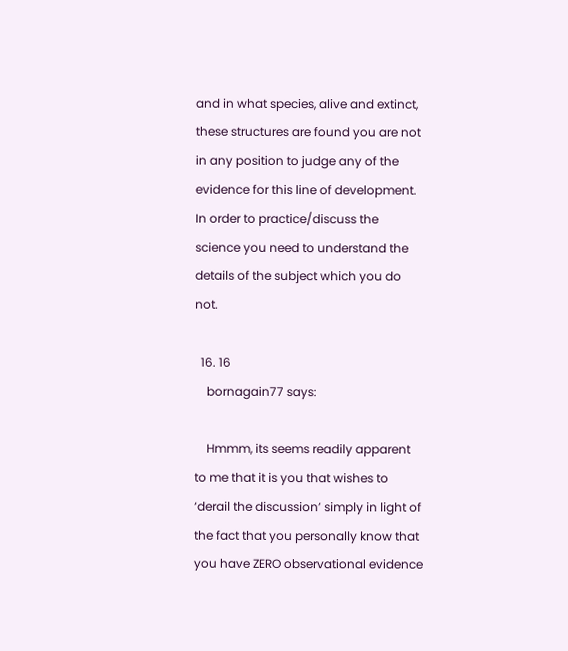and in what species, alive and extinct, these structures are found you are not in any position to judge any of the evidence for this line of development. In order to practice/discuss the science you need to understand the details of the subject which you do not.

  16. 16
    bornagain77 says:

    Hmmm, its seems readily apparent to me that it is you that wishes to ‘derail the discussion’ simply in light of the fact that you personally know that you have ZERO observational evidence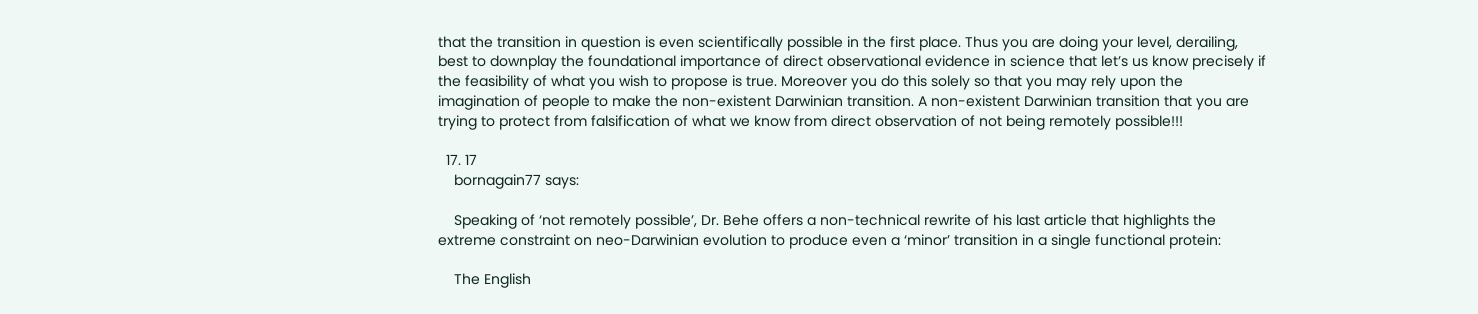that the transition in question is even scientifically possible in the first place. Thus you are doing your level, derailing, best to downplay the foundational importance of direct observational evidence in science that let’s us know precisely if the feasibility of what you wish to propose is true. Moreover you do this solely so that you may rely upon the imagination of people to make the non-existent Darwinian transition. A non-existent Darwinian transition that you are trying to protect from falsification of what we know from direct observation of not being remotely possible!!!

  17. 17
    bornagain77 says:

    Speaking of ‘not remotely possible’, Dr. Behe offers a non-technical rewrite of his last article that highlights the extreme constraint on neo-Darwinian evolution to produce even a ‘minor’ transition in a single functional protein:

    The English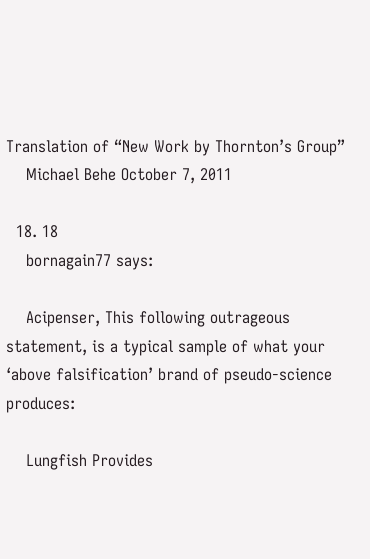Translation of “New Work by Thornton’s Group”
    Michael Behe October 7, 2011

  18. 18
    bornagain77 says:

    Acipenser, This following outrageous statement, is a typical sample of what your ‘above falsification’ brand of pseudo-science produces:

    Lungfish Provides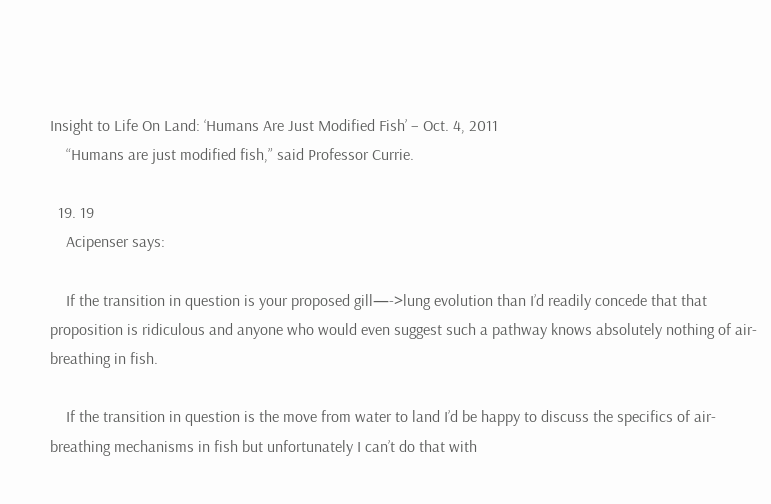Insight to Life On Land: ‘Humans Are Just Modified Fish’ – Oct. 4, 2011
    “Humans are just modified fish,” said Professor Currie.

  19. 19
    Acipenser says:

    If the transition in question is your proposed gill—->lung evolution than I’d readily concede that that proposition is ridiculous and anyone who would even suggest such a pathway knows absolutely nothing of air-breathing in fish.

    If the transition in question is the move from water to land I’d be happy to discuss the specifics of air-breathing mechanisms in fish but unfortunately I can’t do that with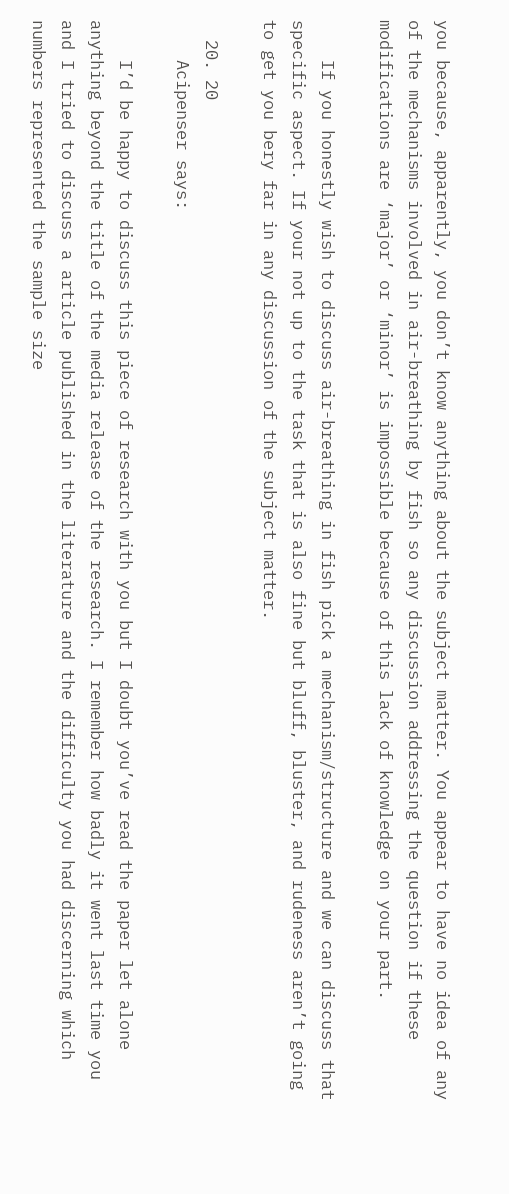you because, apparently, you don’t know anything about the subject matter. You appear to have no idea of any of the mechanisms involved in air-breathing by fish so any discussion addressing the question if these modifications are ‘major’ or ‘minor’ is impossible because of this lack of knowledge on your part.

    If you honestly wish to discuss air-breathing in fish pick a mechanism/structure and we can discuss that specific aspect. If your not up to the task that is also fine but bluff, bluster, and rudeness aren’t going to get you bery far in any discussion of the subject matter.

  20. 20
    Acipenser says:

    I’d be happy to discuss this piece of research with you but I doubt you’ve read the paper let alone anything beyond the title of the media release of the research. I remember how badly it went last time you and I tried to discuss a article published in the literature and the difficulty you had discerning which numbers represented the sample size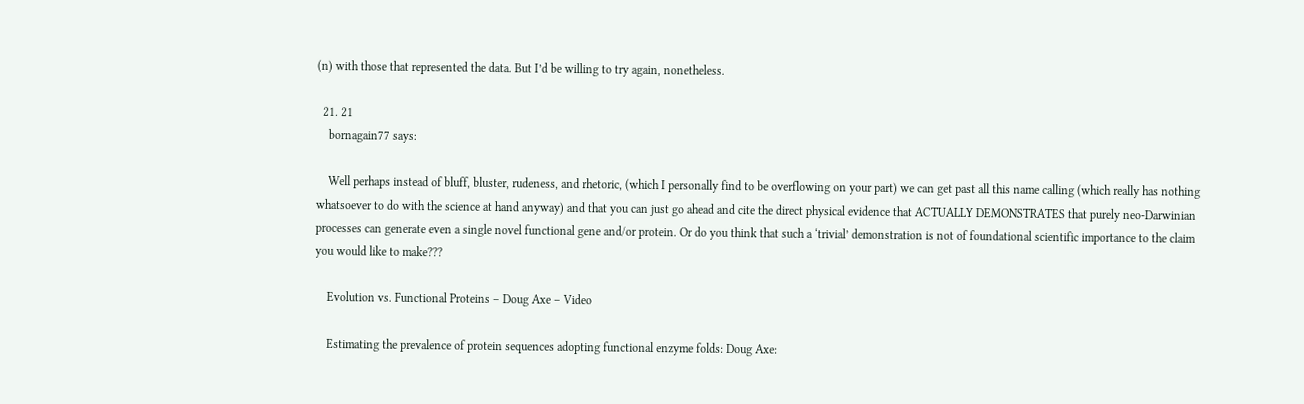(n) with those that represented the data. But I’d be willing to try again, nonetheless.

  21. 21
    bornagain77 says:

    Well perhaps instead of bluff, bluster, rudeness, and rhetoric, (which I personally find to be overflowing on your part) we can get past all this name calling (which really has nothing whatsoever to do with the science at hand anyway) and that you can just go ahead and cite the direct physical evidence that ACTUALLY DEMONSTRATES that purely neo-Darwinian processes can generate even a single novel functional gene and/or protein. Or do you think that such a ‘trivial’ demonstration is not of foundational scientific importance to the claim you would like to make???

    Evolution vs. Functional Proteins – Doug Axe – Video

    Estimating the prevalence of protein sequences adopting functional enzyme folds: Doug Axe: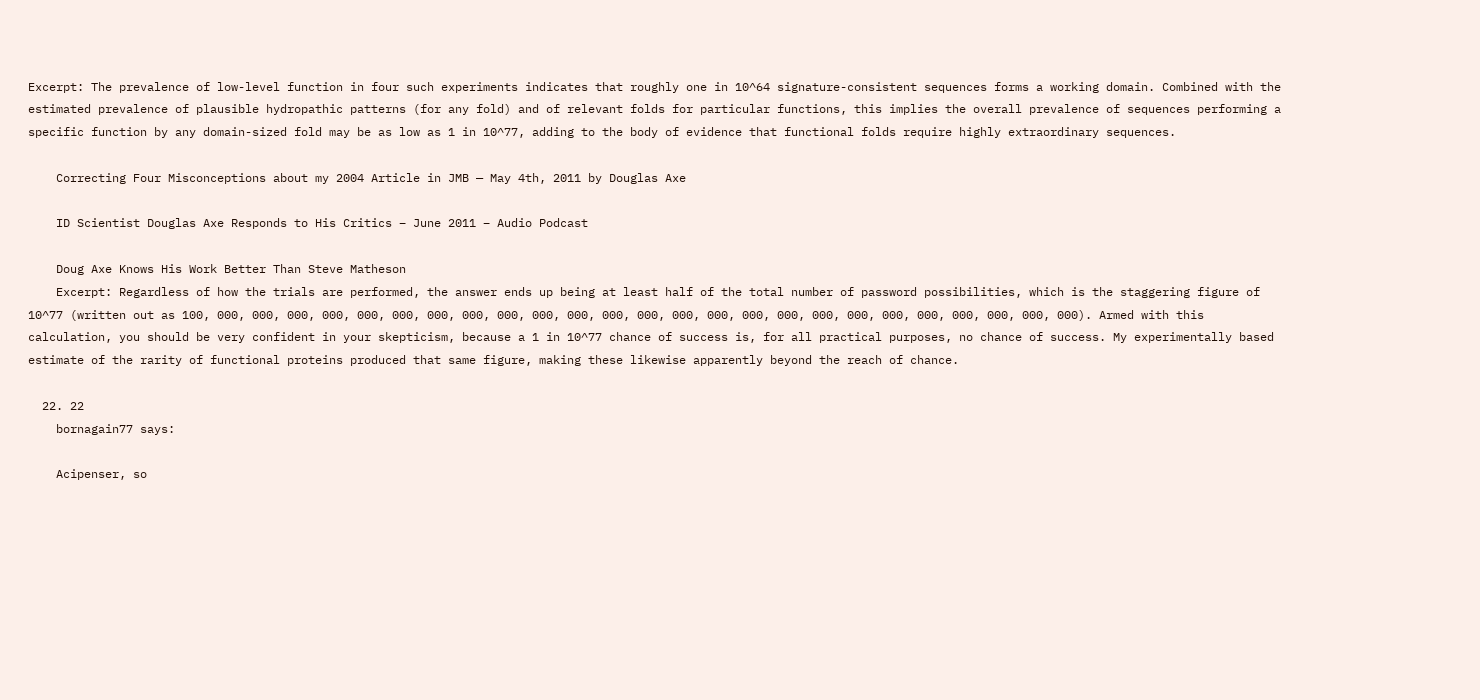Excerpt: The prevalence of low-level function in four such experiments indicates that roughly one in 10^64 signature-consistent sequences forms a working domain. Combined with the estimated prevalence of plausible hydropathic patterns (for any fold) and of relevant folds for particular functions, this implies the overall prevalence of sequences performing a specific function by any domain-sized fold may be as low as 1 in 10^77, adding to the body of evidence that functional folds require highly extraordinary sequences.

    Correcting Four Misconceptions about my 2004 Article in JMB — May 4th, 2011 by Douglas Axe

    ID Scientist Douglas Axe Responds to His Critics – June 2011 – Audio Podcast

    Doug Axe Knows His Work Better Than Steve Matheson
    Excerpt: Regardless of how the trials are performed, the answer ends up being at least half of the total number of password possibilities, which is the staggering figure of 10^77 (written out as 100, 000, 000, 000, 000, 000, 000, 000, 000, 000, 000, 000, 000, 000, 000, 000, 000, 000, 000, 000, 000, 000, 000, 000, 000, 000). Armed with this calculation, you should be very confident in your skepticism, because a 1 in 10^77 chance of success is, for all practical purposes, no chance of success. My experimentally based estimate of the rarity of functional proteins produced that same figure, making these likewise apparently beyond the reach of chance.

  22. 22
    bornagain77 says:

    Acipenser, so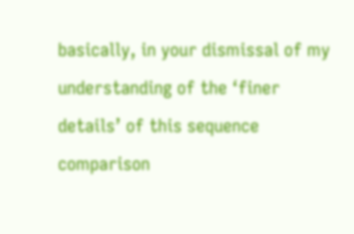basically, in your dismissal of my understanding of the ‘finer details’ of this sequence comparison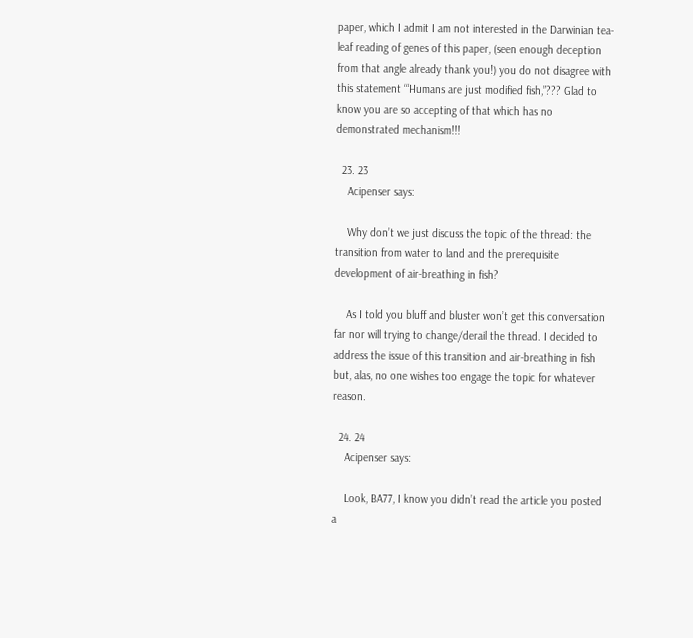paper, which I admit I am not interested in the Darwinian tea-leaf reading of genes of this paper, (seen enough deception from that angle already thank you!) you do not disagree with this statement ‘“Humans are just modified fish,”??? Glad to know you are so accepting of that which has no demonstrated mechanism!!!

  23. 23
    Acipenser says:

    Why don’t we just discuss the topic of the thread: the transition from water to land and the prerequisite development of air-breathing in fish?

    As I told you bluff and bluster won’t get this conversation far nor will trying to change/derail the thread. I decided to address the issue of this transition and air-breathing in fish but, alas, no one wishes too engage the topic for whatever reason.

  24. 24
    Acipenser says:

    Look, BA77, I know you didn’t read the article you posted a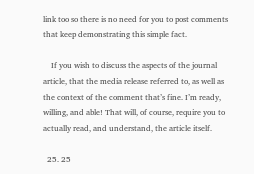link too so there is no need for you to post comments that keep demonstrating this simple fact.

    If you wish to discuss the aspects of the journal article, that the media release referred to, as well as the context of the comment that’s fine. I’m ready, willing, and able! That will, of course, require you to actually read, and understand, the article itself.

  25. 25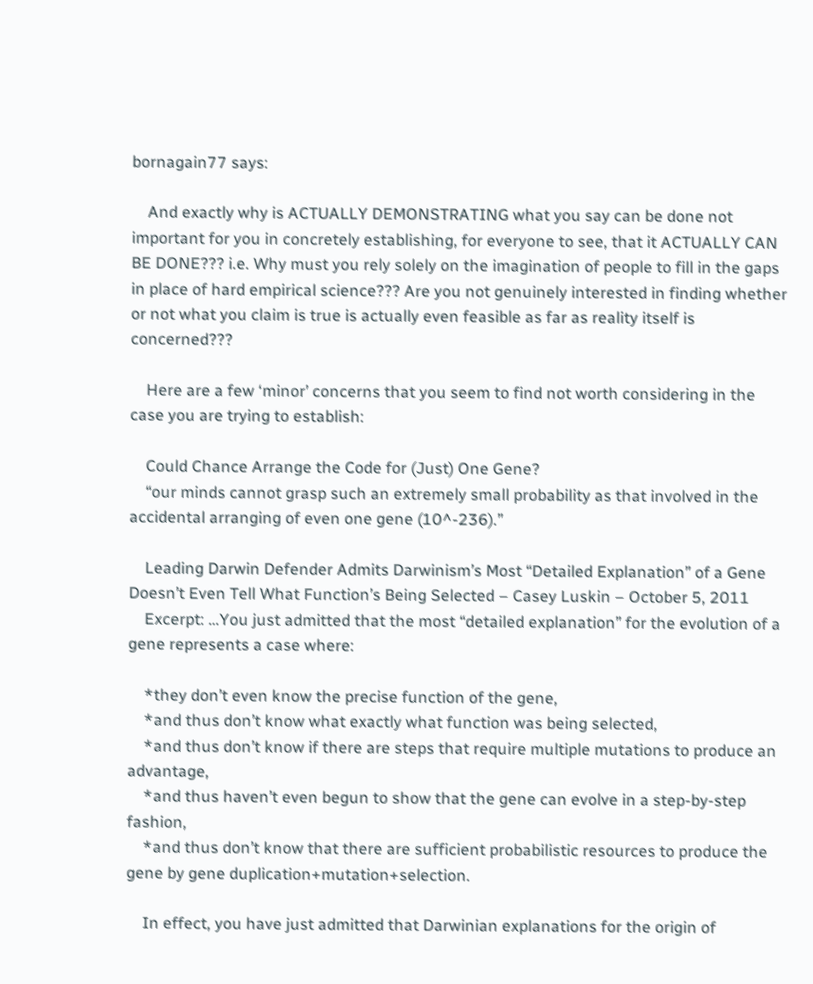bornagain77 says:

    And exactly why is ACTUALLY DEMONSTRATING what you say can be done not important for you in concretely establishing, for everyone to see, that it ACTUALLY CAN BE DONE??? i.e. Why must you rely solely on the imagination of people to fill in the gaps in place of hard empirical science??? Are you not genuinely interested in finding whether or not what you claim is true is actually even feasible as far as reality itself is concerned???

    Here are a few ‘minor’ concerns that you seem to find not worth considering in the case you are trying to establish:

    Could Chance Arrange the Code for (Just) One Gene?
    “our minds cannot grasp such an extremely small probability as that involved in the accidental arranging of even one gene (10^-236).”

    Leading Darwin Defender Admits Darwinism’s Most “Detailed Explanation” of a Gene Doesn’t Even Tell What Function’s Being Selected – Casey Luskin – October 5, 2011
    Excerpt: …You just admitted that the most “detailed explanation” for the evolution of a gene represents a case where:

    *they don’t even know the precise function of the gene,
    *and thus don’t know what exactly what function was being selected,
    *and thus don’t know if there are steps that require multiple mutations to produce an advantage,
    *and thus haven’t even begun to show that the gene can evolve in a step-by-step fashion,
    *and thus don’t know that there are sufficient probabilistic resources to produce the gene by gene duplication+mutation+selection.

    In effect, you have just admitted that Darwinian explanations for the origin of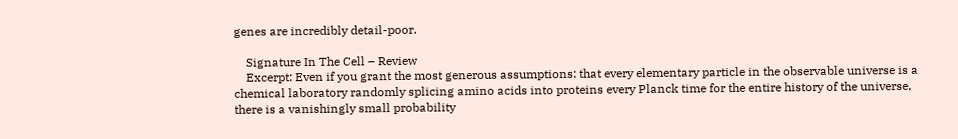genes are incredibly detail-poor.

    Signature In The Cell – Review
    Excerpt: Even if you grant the most generous assumptions: that every elementary particle in the observable universe is a chemical laboratory randomly splicing amino acids into proteins every Planck time for the entire history of the universe, there is a vanishingly small probability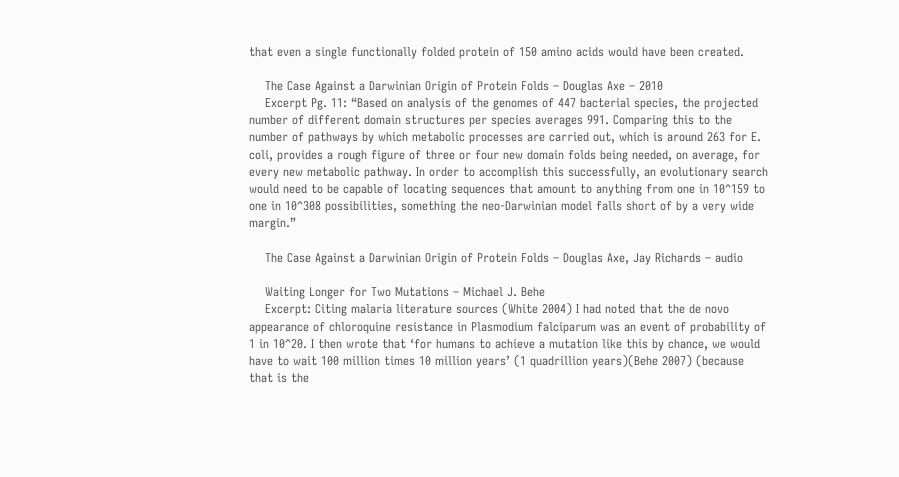that even a single functionally folded protein of 150 amino acids would have been created.

    The Case Against a Darwinian Origin of Protein Folds – Douglas Axe – 2010
    Excerpt Pg. 11: “Based on analysis of the genomes of 447 bacterial species, the projected number of different domain structures per species averages 991. Comparing this to the number of pathways by which metabolic processes are carried out, which is around 263 for E. coli, provides a rough figure of three or four new domain folds being needed, on average, for every new metabolic pathway. In order to accomplish this successfully, an evolutionary search would need to be capable of locating sequences that amount to anything from one in 10^159 to one in 10^308 possibilities, something the neo-Darwinian model falls short of by a very wide margin.”

    The Case Against a Darwinian Origin of Protein Folds – Douglas Axe, Jay Richards – audio

    Waiting Longer for Two Mutations – Michael J. Behe
    Excerpt: Citing malaria literature sources (White 2004) I had noted that the de novo appearance of chloroquine resistance in Plasmodium falciparum was an event of probability of 1 in 10^20. I then wrote that ‘for humans to achieve a mutation like this by chance, we would have to wait 100 million times 10 million years’ (1 quadrillion years)(Behe 2007) (because that is the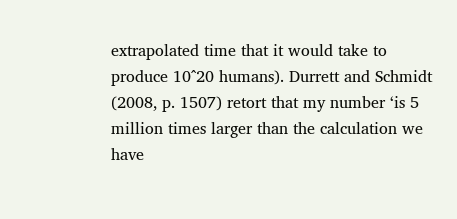extrapolated time that it would take to produce 10^20 humans). Durrett and Schmidt (2008, p. 1507) retort that my number ‘is 5 million times larger than the calculation we have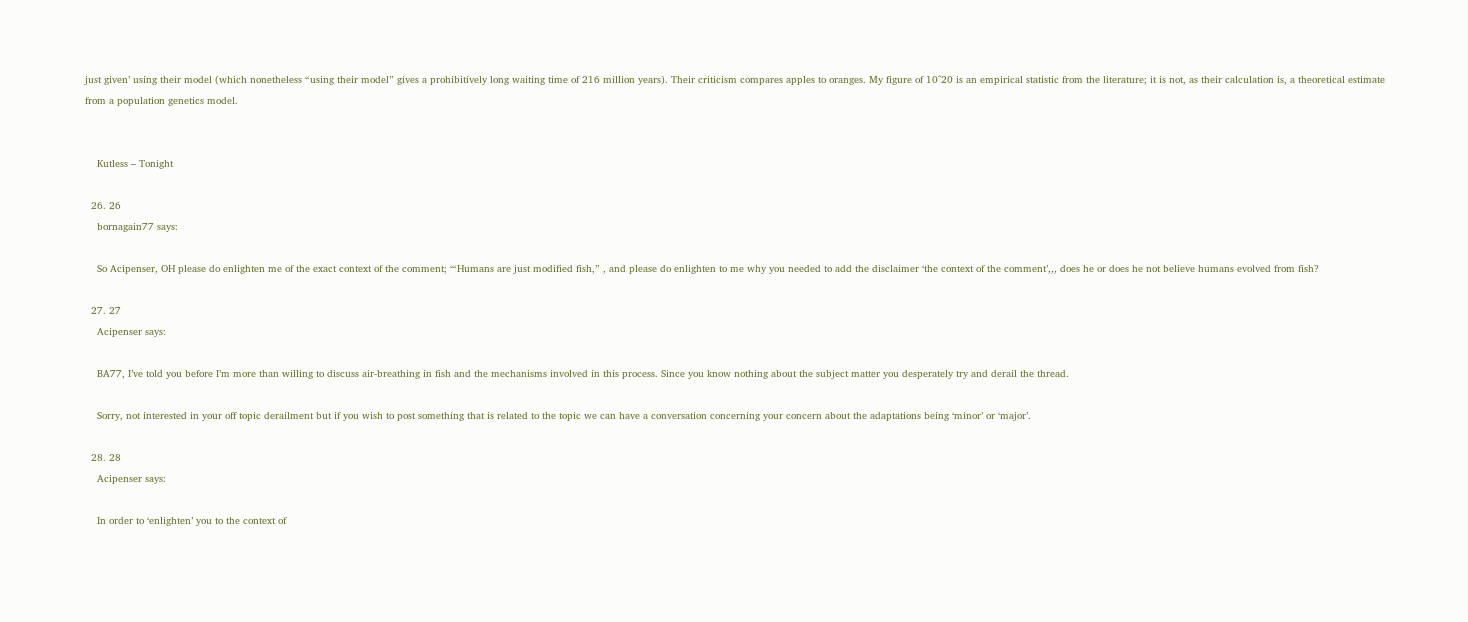just given’ using their model (which nonetheless “using their model” gives a prohibitively long waiting time of 216 million years). Their criticism compares apples to oranges. My figure of 10^20 is an empirical statistic from the literature; it is not, as their calculation is, a theoretical estimate from a population genetics model.


    Kutless – Tonight

  26. 26
    bornagain77 says:

    So Acipenser, OH please do enlighten me of the exact context of the comment; ‘“Humans are just modified fish,” , and please do enlighten to me why you needed to add the disclaimer ‘the context of the comment’,,, does he or does he not believe humans evolved from fish?

  27. 27
    Acipenser says:

    BA77, I’ve told you before I’m more than willing to discuss air-breathing in fish and the mechanisms involved in this process. Since you know nothing about the subject matter you desperately try and derail the thread.

    Sorry, not interested in your off topic derailment but if you wish to post something that is related to the topic we can have a conversation concerning your concern about the adaptations being ‘minor’ or ‘major’.

  28. 28
    Acipenser says:

    In order to ‘enlighten’ you to the context of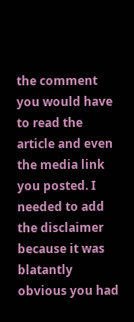the comment you would have to read the article and even the media link you posted. I needed to add the disclaimer because it was blatantly obvious you had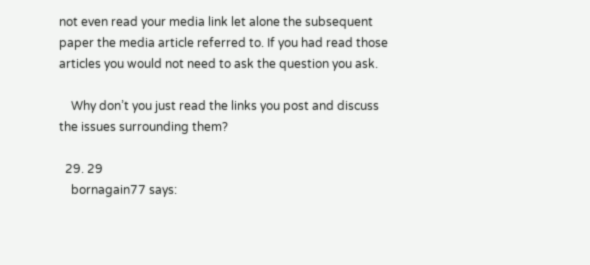not even read your media link let alone the subsequent paper the media article referred to. If you had read those articles you would not need to ask the question you ask.

    Why don’t you just read the links you post and discuss the issues surrounding them?

  29. 29
    bornagain77 says: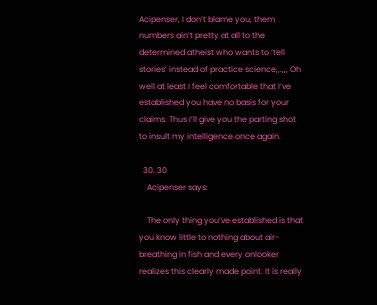Acipenser, I don’t blame you, them numbers ain’t pretty at all to the determined atheist who wants to ‘tell stories’ instead of practice science,,.,,, Oh well at least I feel comfortable that I’ve established you have no basis for your claims. Thus I’ll give you the parting shot to insult my intelligence once again.

  30. 30
    Acipenser says:

    The only thing you’ve established is that you know little to nothing about air-breathing in fish and every onlooker realizes this clearly made point. It is really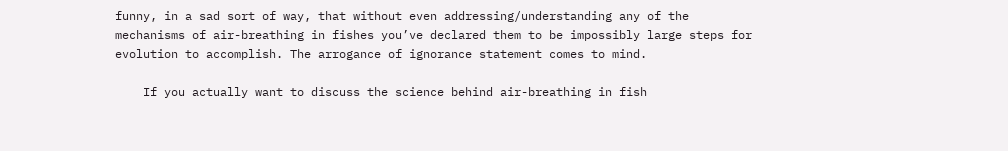funny, in a sad sort of way, that without even addressing/understanding any of the mechanisms of air-breathing in fishes you’ve declared them to be impossibly large steps for evolution to accomplish. The arrogance of ignorance statement comes to mind.

    If you actually want to discuss the science behind air-breathing in fish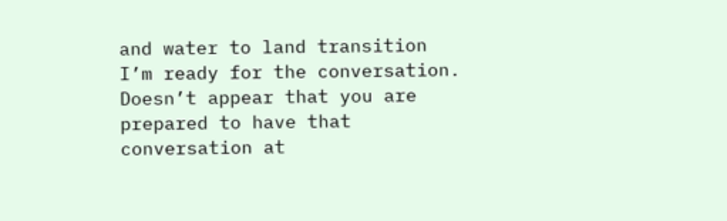and water to land transition I’m ready for the conversation. Doesn’t appear that you are prepared to have that conversation at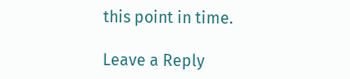this point in time.

Leave a Reply